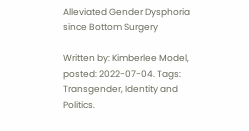Alleviated Gender Dysphoria since Bottom Surgery

Written by: Kimberlee Model, posted: 2022-07-04. Tags: Transgender, Identity and Politics.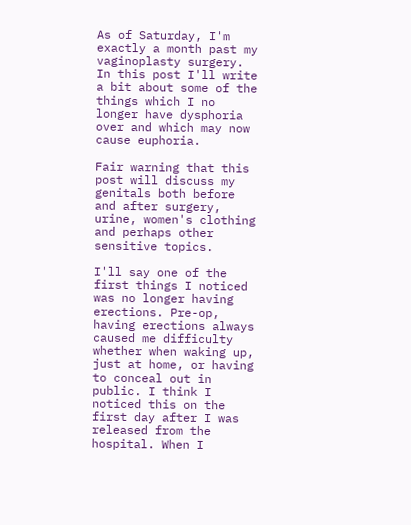As of Saturday, I'm exactly a month past my vaginoplasty surgery. In this post I'll write a bit about some of the things which I no longer have dysphoria over and which may now cause euphoria.

Fair warning that this post will discuss my genitals both before and after surgery, urine, women's clothing and perhaps other sensitive topics.

I'll say one of the first things I noticed was no longer having erections. Pre-op, having erections always caused me difficulty whether when waking up, just at home, or having to conceal out in public. I think I noticed this on the first day after I was released from the hospital. When I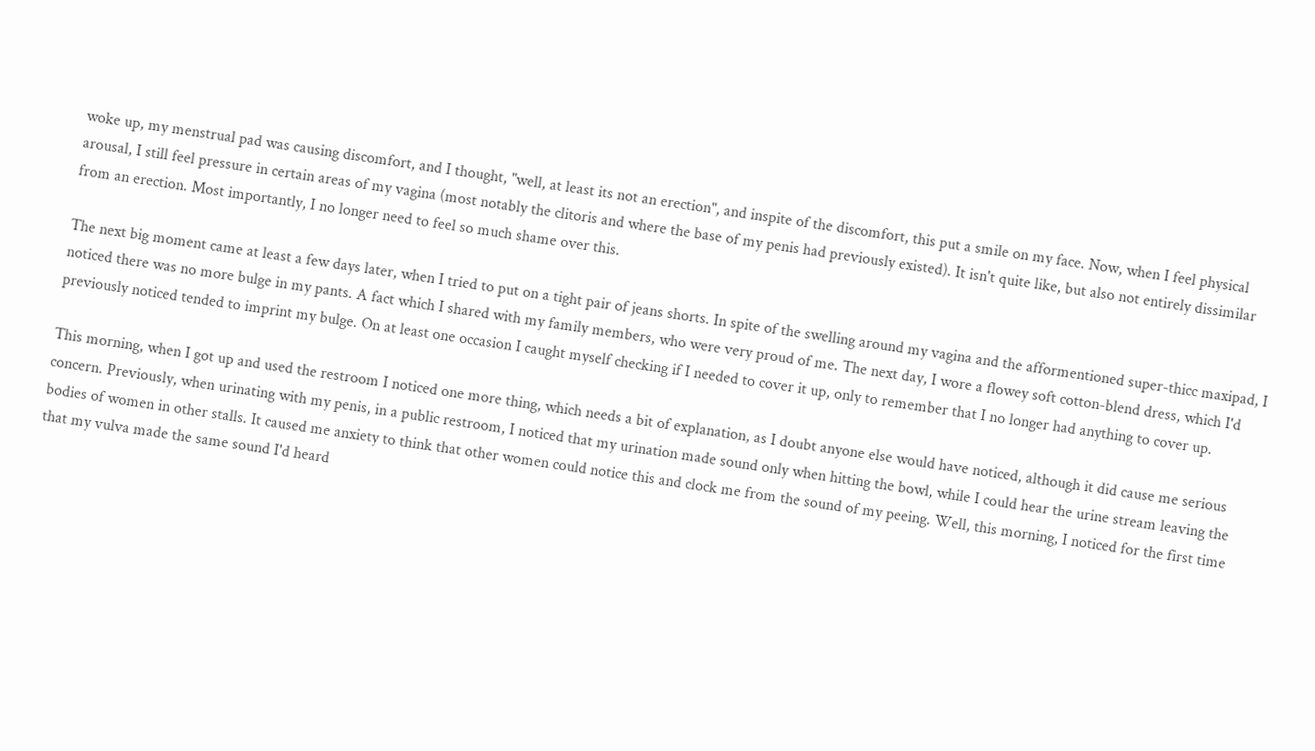woke up, my menstrual pad was causing discomfort, and I thought, "well, at least its not an erection", and inspite of the discomfort, this put a smile on my face. Now, when I feel physical arousal, I still feel pressure in certain areas of my vagina (most notably the clitoris and where the base of my penis had previously existed). It isn't quite like, but also not entirely dissimilar from an erection. Most importantly, I no longer need to feel so much shame over this.

The next big moment came at least a few days later, when I tried to put on a tight pair of jeans shorts. In spite of the swelling around my vagina and the afformentioned super-thicc maxipad, I noticed there was no more bulge in my pants. A fact which I shared with my family members, who were very proud of me. The next day, I wore a flowey soft cotton-blend dress, which I'd previously noticed tended to imprint my bulge. On at least one occasion I caught myself checking if I needed to cover it up, only to remember that I no longer had anything to cover up.

This morning, when I got up and used the restroom I noticed one more thing, which needs a bit of explanation, as I doubt anyone else would have noticed, although it did cause me serious concern. Previously, when urinating with my penis, in a public restroom, I noticed that my urination made sound only when hitting the bowl, while I could hear the urine stream leaving the bodies of women in other stalls. It caused me anxiety to think that other women could notice this and clock me from the sound of my peeing. Well, this morning, I noticed for the first time that my vulva made the same sound I'd heard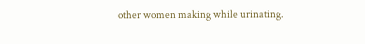other women making while urinating.